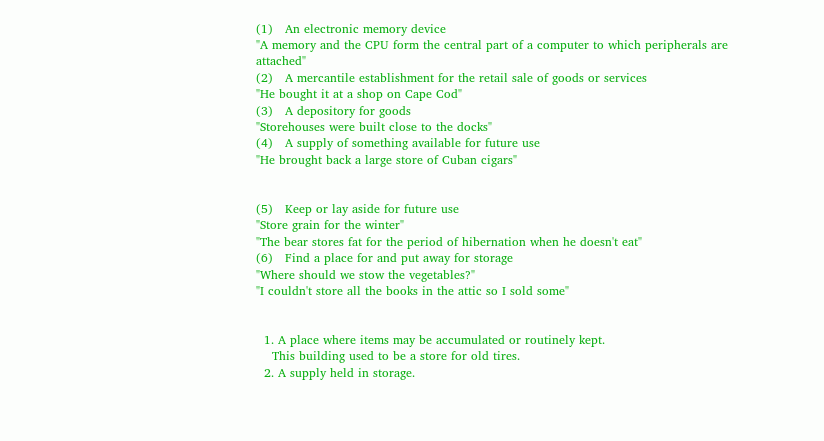(1)   An electronic memory device
"A memory and the CPU form the central part of a computer to which peripherals are attached"
(2)   A mercantile establishment for the retail sale of goods or services
"He bought it at a shop on Cape Cod"
(3)   A depository for goods
"Storehouses were built close to the docks"
(4)   A supply of something available for future use
"He brought back a large store of Cuban cigars"


(5)   Keep or lay aside for future use
"Store grain for the winter"
"The bear stores fat for the period of hibernation when he doesn't eat"
(6)   Find a place for and put away for storage
"Where should we stow the vegetables?"
"I couldn't store all the books in the attic so I sold some"


  1. A place where items may be accumulated or routinely kept.
    This building used to be a store for old tires.
  2. A supply held in storage.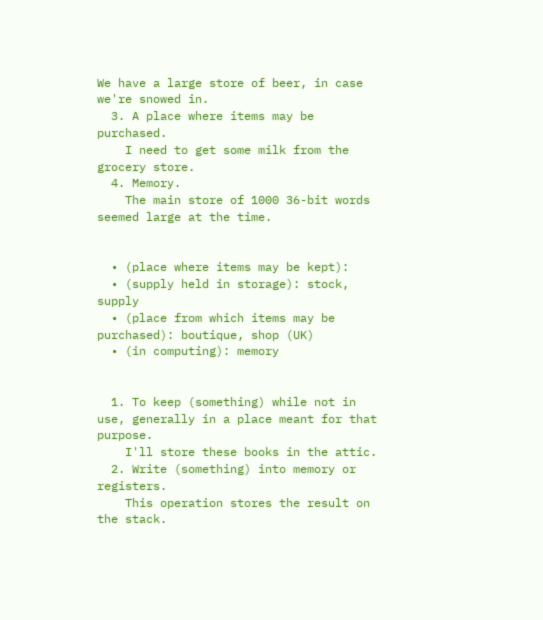We have a large store of beer, in case we're snowed in.
  3. A place where items may be purchased.
    I need to get some milk from the grocery store.
  4. Memory.
    The main store of 1000 36-bit words seemed large at the time.


  • (place where items may be kept):
  • (supply held in storage): stock, supply
  • (place from which items may be purchased): boutique, shop (UK)
  • (in computing): memory


  1. To keep (something) while not in use, generally in a place meant for that purpose.
    I'll store these books in the attic.
  2. Write (something) into memory or registers.
    This operation stores the result on the stack.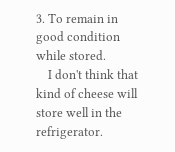3. To remain in good condition while stored.
    I don't think that kind of cheese will store well in the refrigerator.